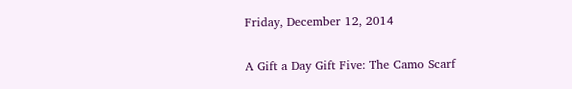Friday, December 12, 2014

A Gift a Day Gift Five: The Camo Scarf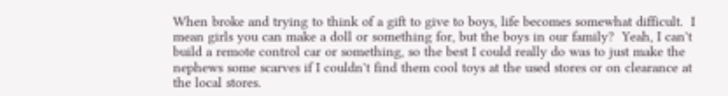When broke and trying to think of a gift to give to boys, life becomes somewhat difficult.  I mean girls you can make a doll or something for, but the boys in our family?  Yeah, I can't build a remote control car or something, so the best I could really do was to just make the nephews some scarves if I couldn't find them cool toys at the used stores or on clearance at the local stores.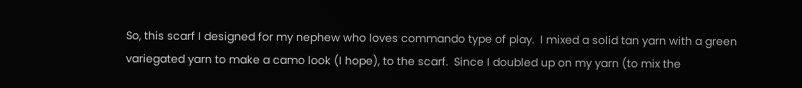So, this scarf I designed for my nephew who loves commando type of play.  I mixed a solid tan yarn with a green variegated yarn to make a camo look (I hope), to the scarf.  Since I doubled up on my yarn (to mix the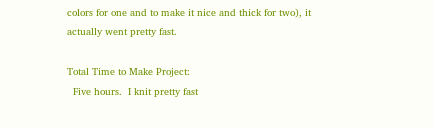colors for one and to make it nice and thick for two), it actually went pretty fast.

Total Time to Make Project:
  Five hours.  I knit pretty fast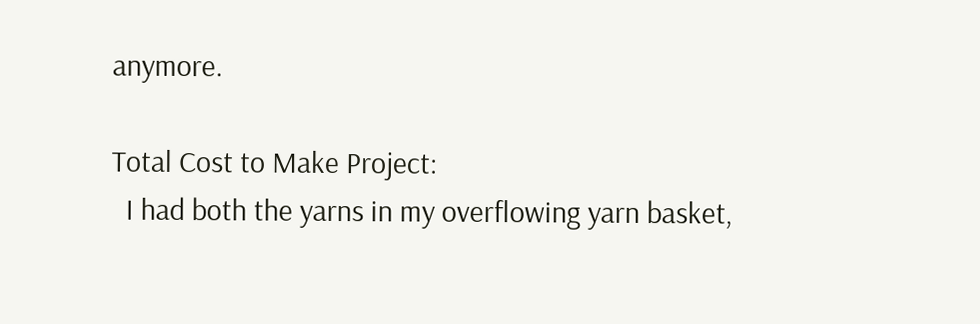anymore.

Total Cost to Make Project:
  I had both the yarns in my overflowing yarn basket,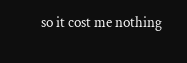so it cost me nothing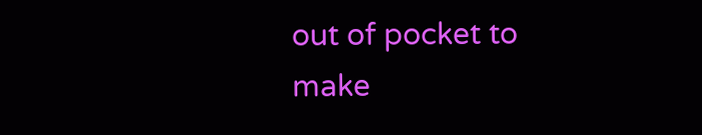out of pocket to make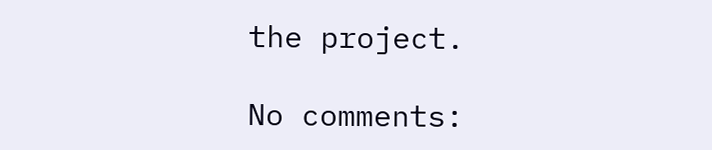the project.

No comments: